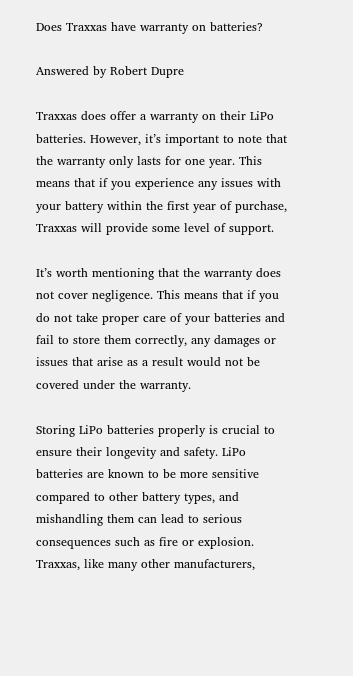Does Traxxas have warranty on batteries?

Answered by Robert Dupre

Traxxas does offer a warranty on their LiPo batteries. However, it’s important to note that the warranty only lasts for one year. This means that if you experience any issues with your battery within the first year of purchase, Traxxas will provide some level of support.

It’s worth mentioning that the warranty does not cover negligence. This means that if you do not take proper care of your batteries and fail to store them correctly, any damages or issues that arise as a result would not be covered under the warranty.

Storing LiPo batteries properly is crucial to ensure their longevity and safety. LiPo batteries are known to be more sensitive compared to other battery types, and mishandling them can lead to serious consequences such as fire or explosion. Traxxas, like many other manufacturers,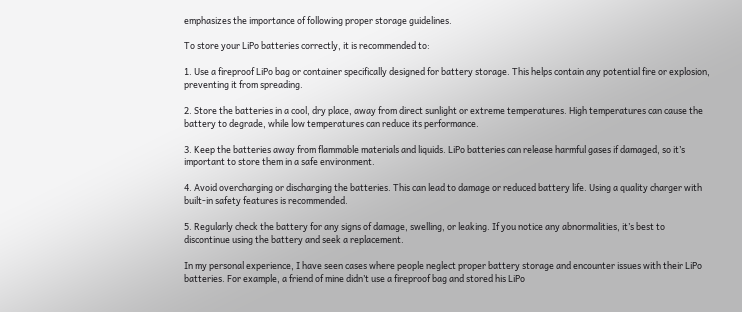emphasizes the importance of following proper storage guidelines.

To store your LiPo batteries correctly, it is recommended to:

1. Use a fireproof LiPo bag or container specifically designed for battery storage. This helps contain any potential fire or explosion, preventing it from spreading.

2. Store the batteries in a cool, dry place, away from direct sunlight or extreme temperatures. High temperatures can cause the battery to degrade, while low temperatures can reduce its performance.

3. Keep the batteries away from flammable materials and liquids. LiPo batteries can release harmful gases if damaged, so it’s important to store them in a safe environment.

4. Avoid overcharging or discharging the batteries. This can lead to damage or reduced battery life. Using a quality charger with built-in safety features is recommended.

5. Regularly check the battery for any signs of damage, swelling, or leaking. If you notice any abnormalities, it’s best to discontinue using the battery and seek a replacement.

In my personal experience, I have seen cases where people neglect proper battery storage and encounter issues with their LiPo batteries. For example, a friend of mine didn’t use a fireproof bag and stored his LiPo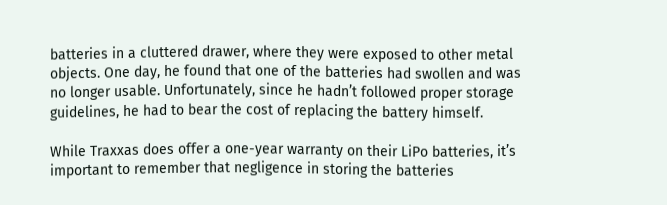batteries in a cluttered drawer, where they were exposed to other metal objects. One day, he found that one of the batteries had swollen and was no longer usable. Unfortunately, since he hadn’t followed proper storage guidelines, he had to bear the cost of replacing the battery himself.

While Traxxas does offer a one-year warranty on their LiPo batteries, it’s important to remember that negligence in storing the batteries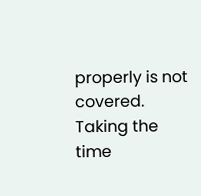properly is not covered. Taking the time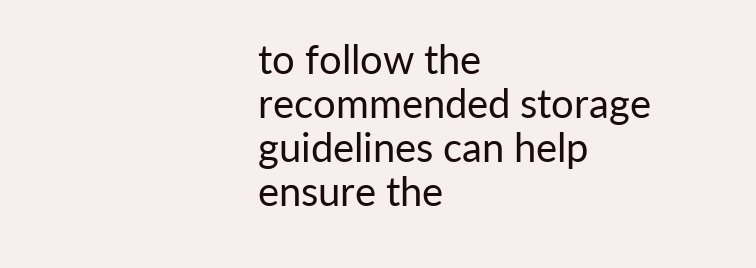to follow the recommended storage guidelines can help ensure the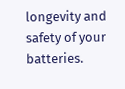longevity and safety of your batteries.